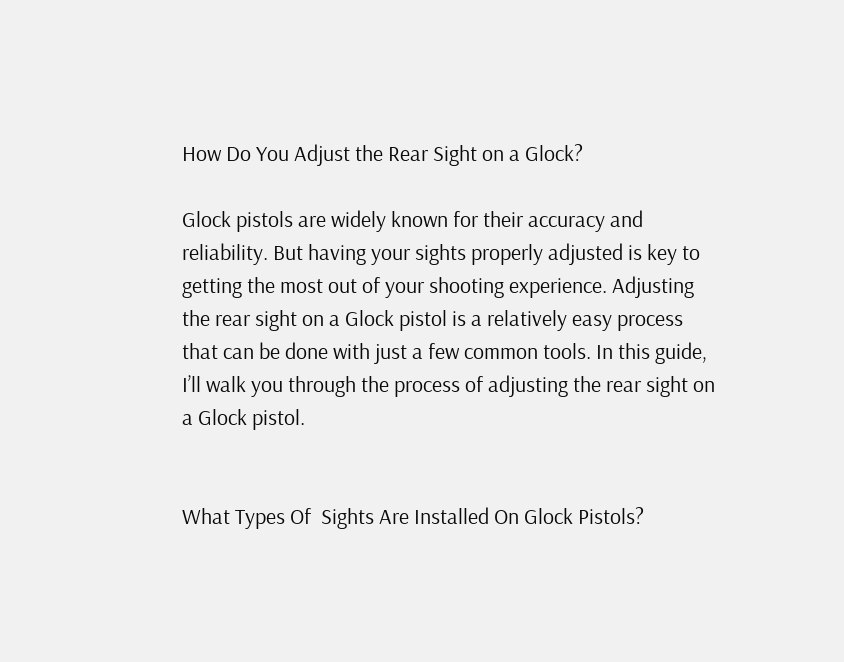How Do You Adjust the Rear Sight on a Glock?

Glock pistols are widely known for their accuracy and reliability. But having your sights properly adjusted is key to getting the most out of your shooting experience. Adjusting the rear sight on a Glock pistol is a relatively easy process that can be done with just a few common tools. In this guide, I’ll walk you through the process of adjusting the rear sight on a Glock pistol.


What Types Of  Sights Are Installed On Glock Pistols?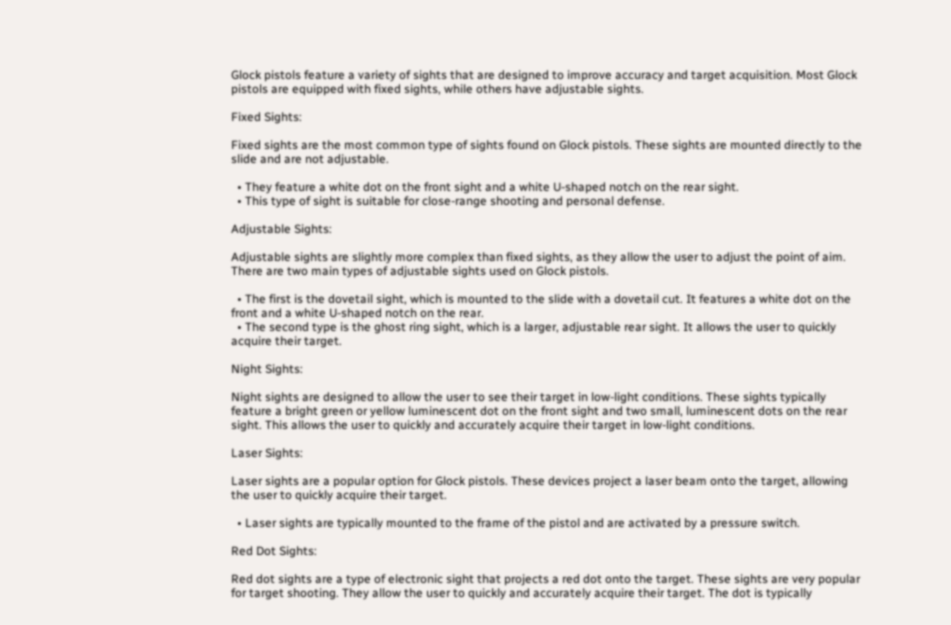Glock pistols feature a variety of sights that are designed to improve accuracy and target acquisition. Most Glock pistols are equipped with fixed sights, while others have adjustable sights.

Fixed Sights:

Fixed sights are the most common type of sights found on Glock pistols. These sights are mounted directly to the slide and are not adjustable.

  • They feature a white dot on the front sight and a white U-shaped notch on the rear sight.
  • This type of sight is suitable for close-range shooting and personal defense.

Adjustable Sights:

Adjustable sights are slightly more complex than fixed sights, as they allow the user to adjust the point of aim. There are two main types of adjustable sights used on Glock pistols.

  • The first is the dovetail sight, which is mounted to the slide with a dovetail cut. It features a white dot on the front and a white U-shaped notch on the rear.
  • The second type is the ghost ring sight, which is a larger, adjustable rear sight. It allows the user to quickly acquire their target.

Night Sights:

Night sights are designed to allow the user to see their target in low-light conditions. These sights typically feature a bright green or yellow luminescent dot on the front sight and two small, luminescent dots on the rear sight. This allows the user to quickly and accurately acquire their target in low-light conditions.

Laser Sights:

Laser sights are a popular option for Glock pistols. These devices project a laser beam onto the target, allowing the user to quickly acquire their target.

  • Laser sights are typically mounted to the frame of the pistol and are activated by a pressure switch.

Red Dot Sights:

Red dot sights are a type of electronic sight that projects a red dot onto the target. These sights are very popular for target shooting. They allow the user to quickly and accurately acquire their target. The dot is typically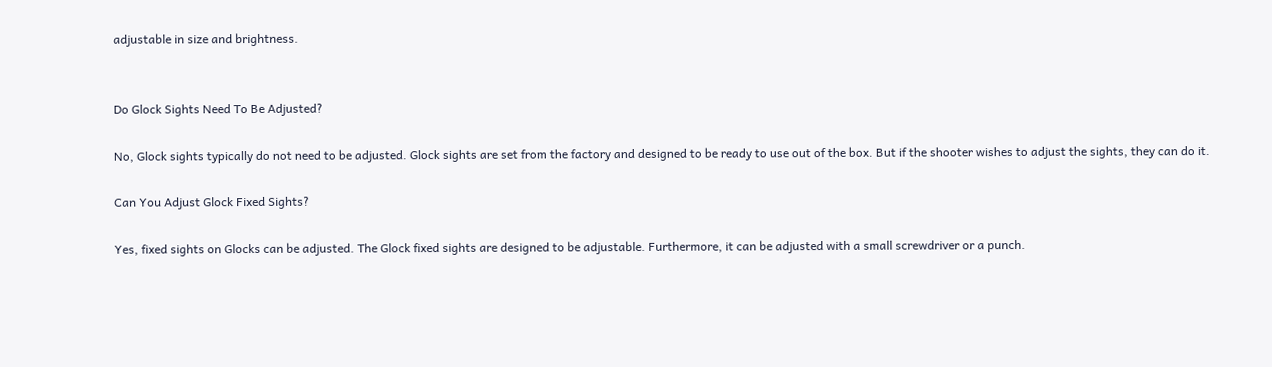adjustable in size and brightness.


Do Glock Sights Need To Be Adjusted?

No, Glock sights typically do not need to be adjusted. Glock sights are set from the factory and designed to be ready to use out of the box. But if the shooter wishes to adjust the sights, they can do it.

Can You Adjust Glock Fixed Sights?

Yes, fixed sights on Glocks can be adjusted. The Glock fixed sights are designed to be adjustable. Furthermore, it can be adjusted with a small screwdriver or a punch.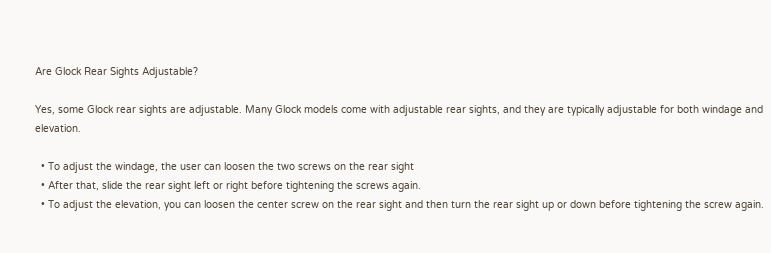Are Glock Rear Sights Adjustable?

Yes, some Glock rear sights are adjustable. Many Glock models come with adjustable rear sights, and they are typically adjustable for both windage and elevation.

  • To adjust the windage, the user can loosen the two screws on the rear sight
  • After that, slide the rear sight left or right before tightening the screws again.
  • To adjust the elevation, you can loosen the center screw on the rear sight and then turn the rear sight up or down before tightening the screw again.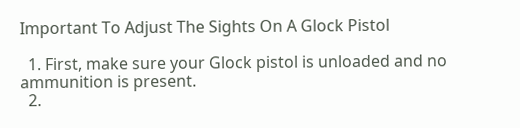Important To Adjust The Sights On A Glock Pistol

  1. First, make sure your Glock pistol is unloaded and no ammunition is present.
  2.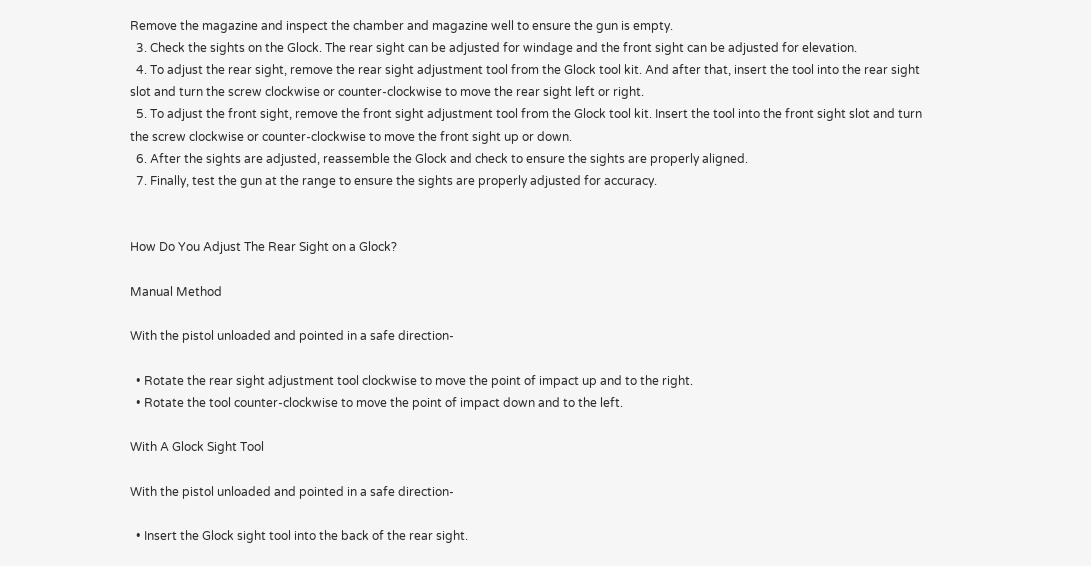Remove the magazine and inspect the chamber and magazine well to ensure the gun is empty.
  3. Check the sights on the Glock. The rear sight can be adjusted for windage and the front sight can be adjusted for elevation.
  4. To adjust the rear sight, remove the rear sight adjustment tool from the Glock tool kit. And after that, insert the tool into the rear sight slot and turn the screw clockwise or counter-clockwise to move the rear sight left or right.
  5. To adjust the front sight, remove the front sight adjustment tool from the Glock tool kit. Insert the tool into the front sight slot and turn the screw clockwise or counter-clockwise to move the front sight up or down.
  6. After the sights are adjusted, reassemble the Glock and check to ensure the sights are properly aligned.
  7. Finally, test the gun at the range to ensure the sights are properly adjusted for accuracy.


How Do You Adjust The Rear Sight on a Glock?

Manual Method

With the pistol unloaded and pointed in a safe direction-

  • Rotate the rear sight adjustment tool clockwise to move the point of impact up and to the right.
  • Rotate the tool counter-clockwise to move the point of impact down and to the left.

With A Glock Sight Tool

With the pistol unloaded and pointed in a safe direction-

  • Insert the Glock sight tool into the back of the rear sight.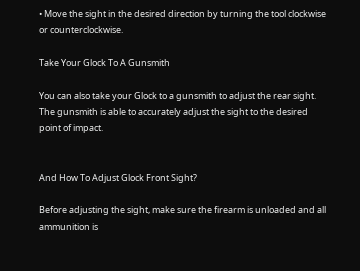• Move the sight in the desired direction by turning the tool clockwise or counterclockwise.

Take Your Glock To A Gunsmith

You can also take your Glock to a gunsmith to adjust the rear sight. The gunsmith is able to accurately adjust the sight to the desired point of impact.


And How To Adjust Glock Front Sight?

Before adjusting the sight, make sure the firearm is unloaded and all ammunition is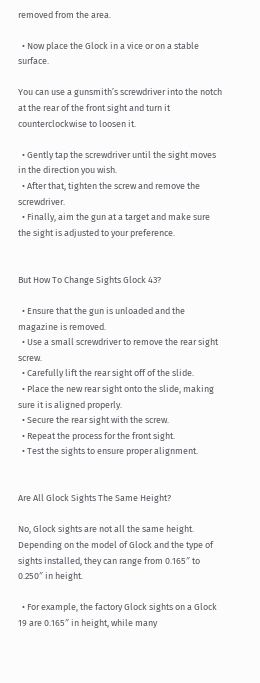removed from the area.

  • Now place the Glock in a vice or on a stable surface.

You can use a gunsmith’s screwdriver into the notch at the rear of the front sight and turn it counterclockwise to loosen it.

  • Gently tap the screwdriver until the sight moves in the direction you wish.
  • After that, tighten the screw and remove the screwdriver.
  • Finally, aim the gun at a target and make sure the sight is adjusted to your preference.


But How To Change Sights Glock 43?

  • Ensure that the gun is unloaded and the magazine is removed.
  • Use a small screwdriver to remove the rear sight screw.
  • Carefully lift the rear sight off of the slide.
  • Place the new rear sight onto the slide, making sure it is aligned properly.
  • Secure the rear sight with the screw.
  • Repeat the process for the front sight.
  • Test the sights to ensure proper alignment.


Are All Glock Sights The Same Height?

No, Glock sights are not all the same height. Depending on the model of Glock and the type of sights installed, they can range from 0.165″ to 0.250″ in height.

  • For example, the factory Glock sights on a Glock 19 are 0.165″ in height, while many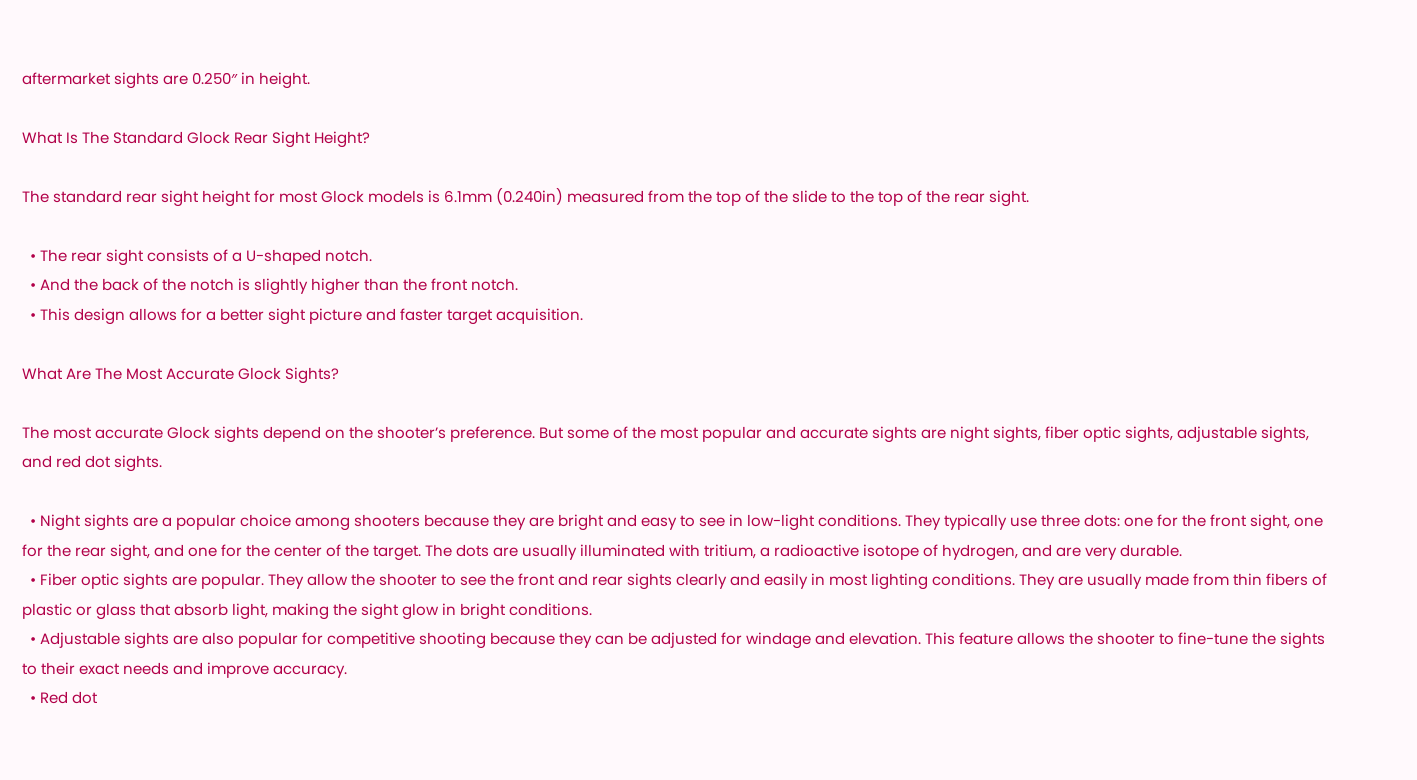aftermarket sights are 0.250″ in height.

What Is The Standard Glock Rear Sight Height?

The standard rear sight height for most Glock models is 6.1mm (0.240in) measured from the top of the slide to the top of the rear sight.

  • The rear sight consists of a U-shaped notch.
  • And the back of the notch is slightly higher than the front notch.
  • This design allows for a better sight picture and faster target acquisition.

What Are The Most Accurate Glock Sights?

The most accurate Glock sights depend on the shooter’s preference. But some of the most popular and accurate sights are night sights, fiber optic sights, adjustable sights, and red dot sights.

  • Night sights are a popular choice among shooters because they are bright and easy to see in low-light conditions. They typically use three dots: one for the front sight, one for the rear sight, and one for the center of the target. The dots are usually illuminated with tritium, a radioactive isotope of hydrogen, and are very durable.
  • Fiber optic sights are popular. They allow the shooter to see the front and rear sights clearly and easily in most lighting conditions. They are usually made from thin fibers of plastic or glass that absorb light, making the sight glow in bright conditions.
  • Adjustable sights are also popular for competitive shooting because they can be adjusted for windage and elevation. This feature allows the shooter to fine-tune the sights to their exact needs and improve accuracy.
  • Red dot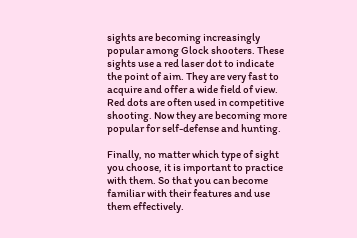sights are becoming increasingly popular among Glock shooters. These sights use a red laser dot to indicate the point of aim. They are very fast to acquire and offer a wide field of view. Red dots are often used in competitive shooting. Now they are becoming more popular for self-defense and hunting.

Finally, no matter which type of sight you choose, it is important to practice with them. So that you can become familiar with their features and use them effectively.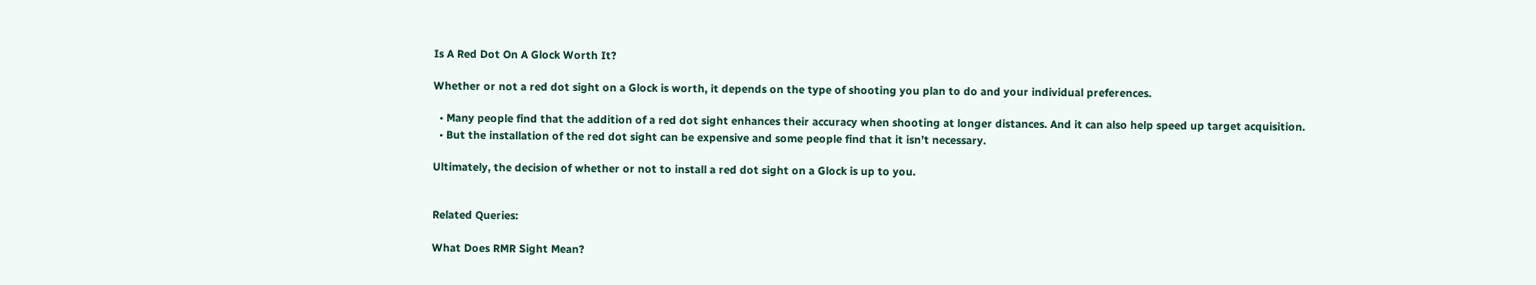Is A Red Dot On A Glock Worth It?

Whether or not a red dot sight on a Glock is worth, it depends on the type of shooting you plan to do and your individual preferences.

  • Many people find that the addition of a red dot sight enhances their accuracy when shooting at longer distances. And it can also help speed up target acquisition.
  • But the installation of the red dot sight can be expensive and some people find that it isn’t necessary.

Ultimately, the decision of whether or not to install a red dot sight on a Glock is up to you.


Related Queries:

What Does RMR Sight Mean?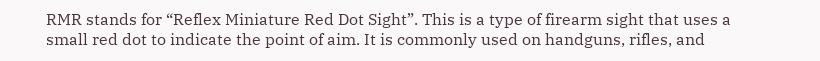RMR stands for “Reflex Miniature Red Dot Sight”. This is a type of firearm sight that uses a small red dot to indicate the point of aim. It is commonly used on handguns, rifles, and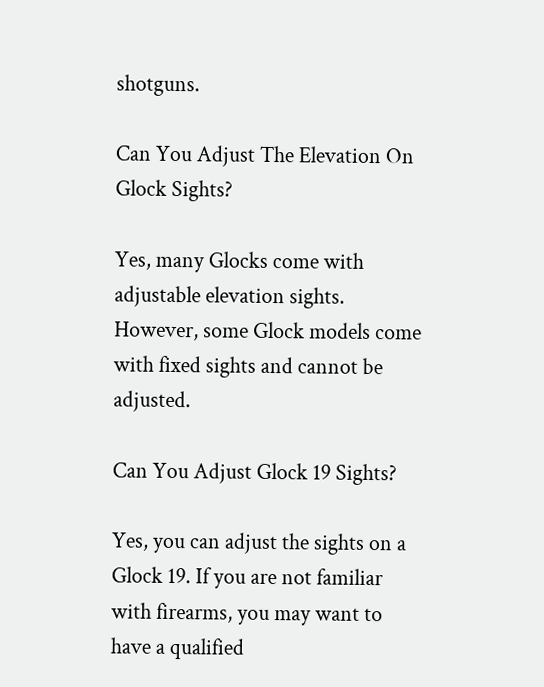shotguns.

Can You Adjust The Elevation On Glock Sights?

Yes, many Glocks come with adjustable elevation sights. However, some Glock models come with fixed sights and cannot be adjusted.

Can You Adjust Glock 19 Sights?

Yes, you can adjust the sights on a Glock 19. If you are not familiar with firearms, you may want to have a qualified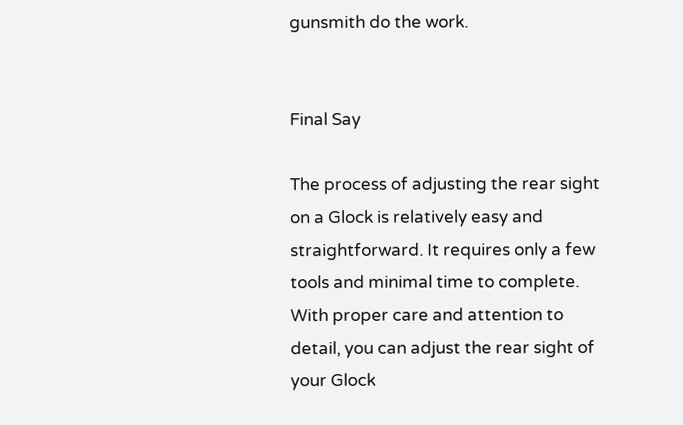gunsmith do the work.


Final Say

The process of adjusting the rear sight on a Glock is relatively easy and straightforward. It requires only a few tools and minimal time to complete. With proper care and attention to detail, you can adjust the rear sight of your Glock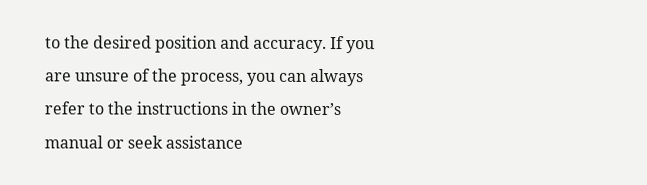to the desired position and accuracy. If you are unsure of the process, you can always refer to the instructions in the owner’s manual or seek assistance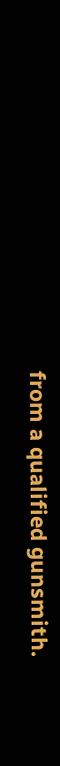from a qualified gunsmith.